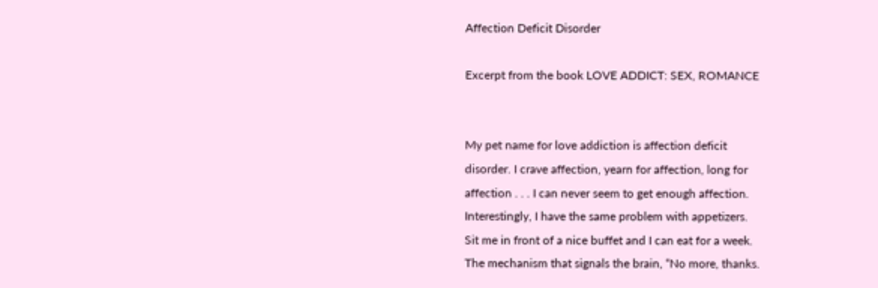Affection Deficit Disorder

Excerpt from the book LOVE ADDICT: SEX, ROMANCE


My pet name for love addiction is affection deficit
disorder. I crave affection, yearn for affection, long for
affection . . . I can never seem to get enough affection.
Interestingly, I have the same problem with appetizers.
Sit me in front of a nice buffet and I can eat for a week.
The mechanism that signals the brain, “No more, thanks.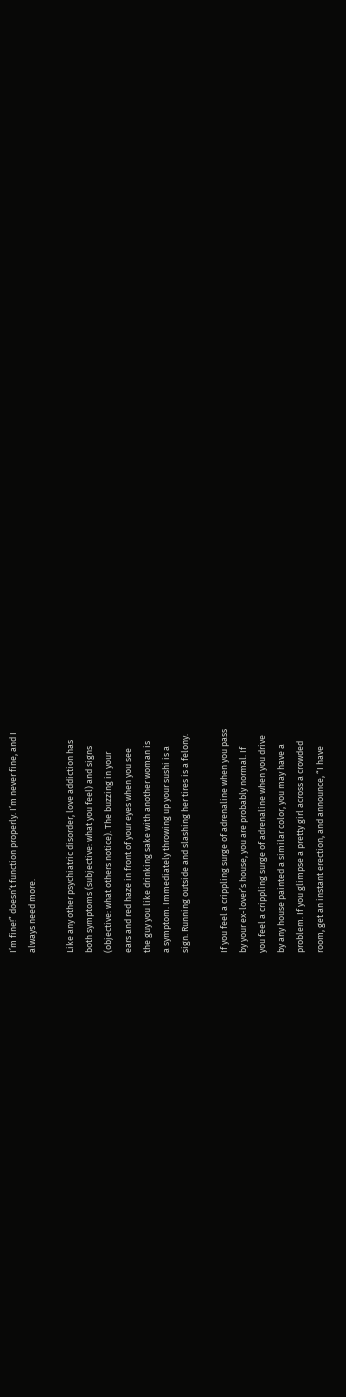I’m fine!” doesn’t function properly. I’m never fine, and I
always need more.

Like any other psychiatric disorder, love addiction has
both symptoms (subjective: what you feel) and signs
(objective: what others notice). The buzzing in your
ears and red haze in front of your eyes when you see
the guy you like drinking sake with another woman is
a symptom. Immediately throwing up your sushi is a
sign. Running outside and slashing her tires is a felony.

If you feel a crippling surge of adrenaline when you pass
by your ex-lover’s house, you are probably normal. If
you feel a crippling surge of adrenaline when you drive
by any house painted a similar color, you may have a
problem. If you glimpse a pretty girl across a crowded
room, get an instant erection, and announce, “I have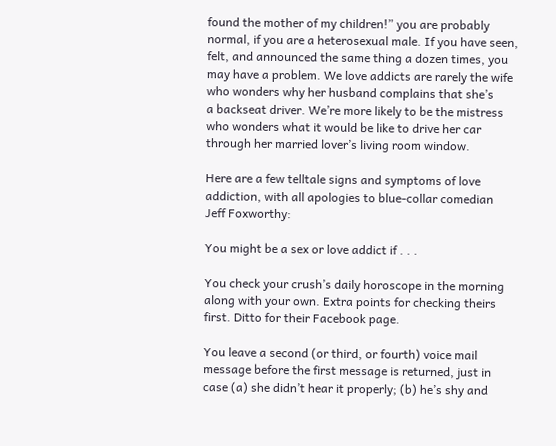found the mother of my children!” you are probably
normal, if you are a heterosexual male. If you have seen,
felt, and announced the same thing a dozen times, you
may have a problem. We love addicts are rarely the wife
who wonders why her husband complains that she’s
a backseat driver. We’re more likely to be the mistress
who wonders what it would be like to drive her car
through her married lover’s living room window.

Here are a few telltale signs and symptoms of love
addiction, with all apologies to blue-collar comedian
Jeff Foxworthy:

You might be a sex or love addict if . . .

You check your crush’s daily horoscope in the morning
along with your own. Extra points for checking theirs
first. Ditto for their Facebook page.

You leave a second (or third, or fourth) voice mail
message before the first message is returned, just in
case (a) she didn’t hear it properly; (b) he’s shy and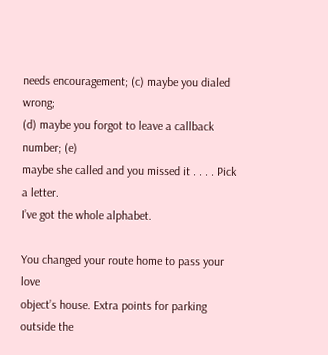needs encouragement; (c) maybe you dialed wrong;
(d) maybe you forgot to leave a callback number; (e)
maybe she called and you missed it . . . . Pick a letter.
I’ve got the whole alphabet.

You changed your route home to pass your love
object’s house. Extra points for parking outside the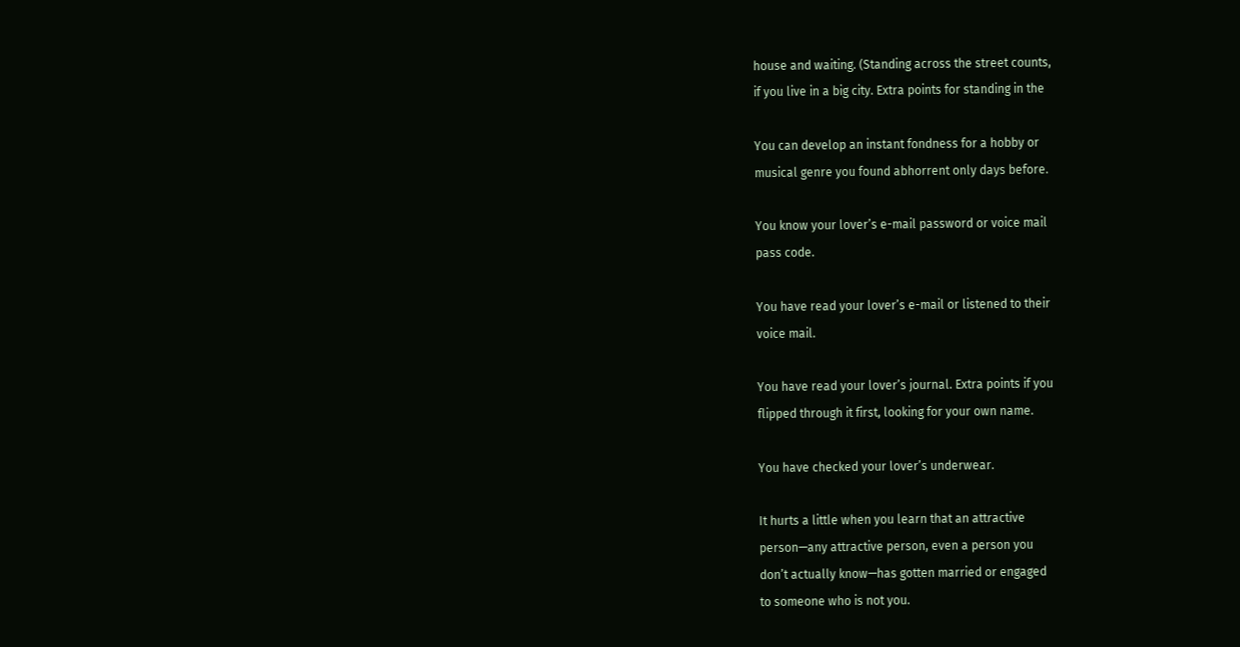house and waiting. (Standing across the street counts,
if you live in a big city. Extra points for standing in the

You can develop an instant fondness for a hobby or
musical genre you found abhorrent only days before.

You know your lover’s e-mail password or voice mail
pass code.

You have read your lover’s e-mail or listened to their
voice mail.

You have read your lover’s journal. Extra points if you
flipped through it first, looking for your own name.

You have checked your lover’s underwear.

It hurts a little when you learn that an attractive
person—any attractive person, even a person you
don’t actually know—has gotten married or engaged
to someone who is not you.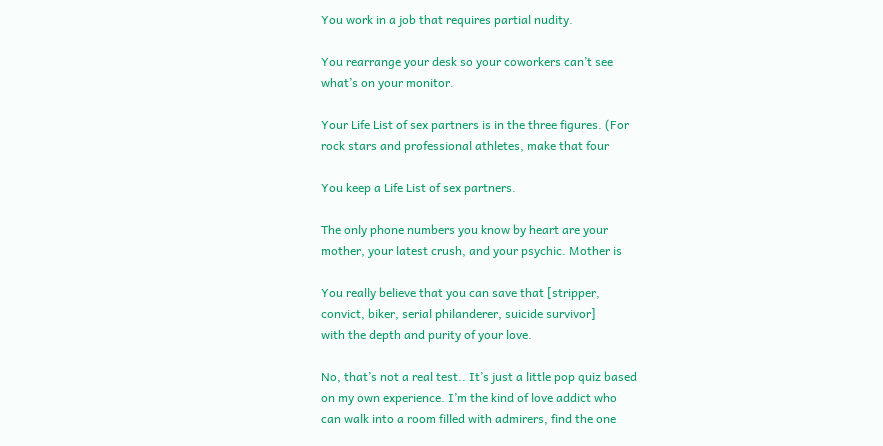You work in a job that requires partial nudity.

You rearrange your desk so your coworkers can’t see
what’s on your monitor.

Your Life List of sex partners is in the three figures. (For
rock stars and professional athletes, make that four

You keep a Life List of sex partners.

The only phone numbers you know by heart are your
mother, your latest crush, and your psychic. Mother is

You really believe that you can save that [stripper,
convict, biker, serial philanderer, suicide survivor]
with the depth and purity of your love.

No, that’s not a real test.. It’s just a little pop quiz based
on my own experience. I’m the kind of love addict who
can walk into a room filled with admirers, find the one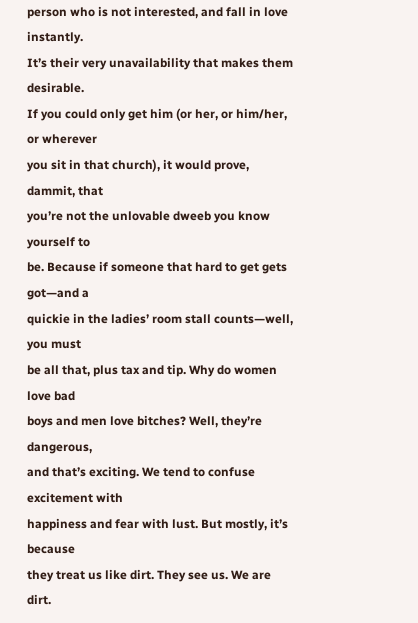person who is not interested, and fall in love instantly.
It’s their very unavailability that makes them desirable.
If you could only get him (or her, or him/her, or wherever
you sit in that church), it would prove, dammit, that
you’re not the unlovable dweeb you know yourself to
be. Because if someone that hard to get gets got—and a
quickie in the ladies’ room stall counts—well, you must
be all that, plus tax and tip. Why do women love bad
boys and men love bitches? Well, they’re dangerous,
and that’s exciting. We tend to confuse excitement with
happiness and fear with lust. But mostly, it’s because
they treat us like dirt. They see us. We are dirt.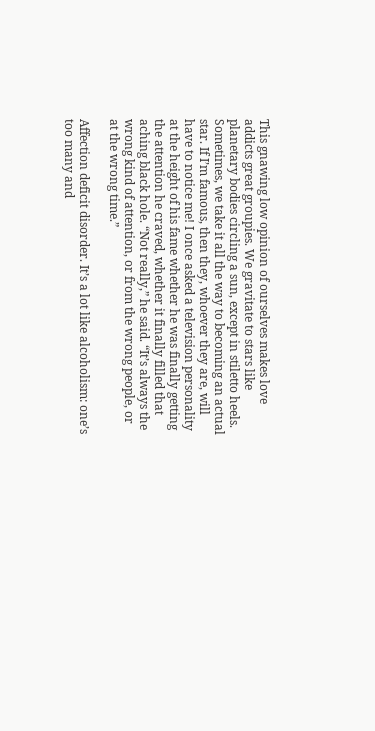This gnawing low opinion of ourselves makes love
addicts great groupies. We gravitate to stars like
planetary bodies circling a sun, except in stiletto heels.
Sometimes, we take it all the way to becoming an actual
star. If I’m famous, then they, whoever they are, will
have to notice me! I once asked a television personality
at the height of his fame whether he was finally getting
the attention he craved, whether it finally filled that
aching black hole. “Not really,” he said. “It’s always the
wrong kind of attention, or from the wrong people, or
at the wrong time.”

Affection deficit disorder. It’s a lot like alcoholism: one’s
too many and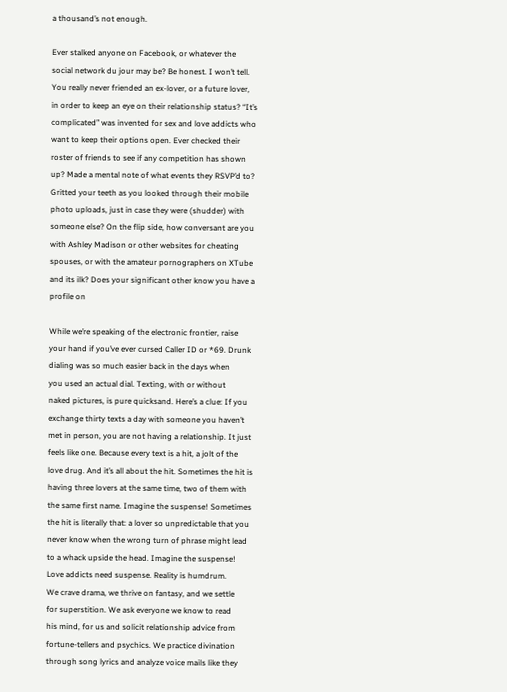a thousand’s not enough.

Ever stalked anyone on Facebook, or whatever the
social network du jour may be? Be honest. I won’t tell.
You really never friended an ex-lover, or a future lover,
in order to keep an eye on their relationship status? “It’s
complicated” was invented for sex and love addicts who
want to keep their options open. Ever checked their
roster of friends to see if any competition has shown
up? Made a mental note of what events they RSVP’d to?
Gritted your teeth as you looked through their mobile
photo uploads, just in case they were (shudder) with
someone else? On the flip side, how conversant are you
with Ashley Madison or other websites for cheating
spouses, or with the amateur pornographers on XTube
and its ilk? Does your significant other know you have a
profile on

While we’re speaking of the electronic frontier, raise
your hand if you’ve ever cursed Caller ID or *69. Drunk
dialing was so much easier back in the days when
you used an actual dial. Texting, with or without
naked pictures, is pure quicksand. Here’s a clue: If you
exchange thirty texts a day with someone you haven’t
met in person, you are not having a relationship. It just
feels like one. Because every text is a hit, a jolt of the
love drug. And it’s all about the hit. Sometimes the hit is
having three lovers at the same time, two of them with
the same first name. Imagine the suspense! Sometimes
the hit is literally that: a lover so unpredictable that you
never know when the wrong turn of phrase might lead
to a whack upside the head. Imagine the suspense!
Love addicts need suspense. Reality is humdrum.
We crave drama, we thrive on fantasy, and we settle
for superstition. We ask everyone we know to read
his mind, for us and solicit relationship advice from
fortune-tellers and psychics. We practice divination
through song lyrics and analyze voice mails like they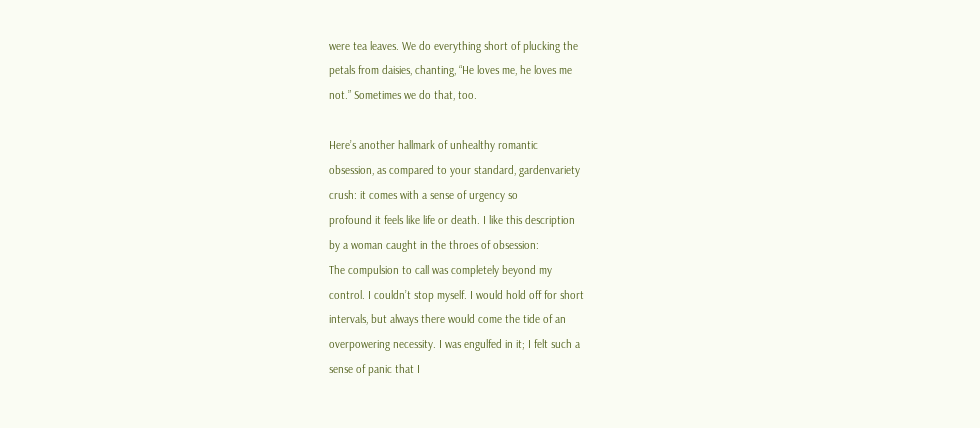were tea leaves. We do everything short of plucking the
petals from daisies, chanting, “He loves me, he loves me
not.” Sometimes we do that, too.

Here’s another hallmark of unhealthy romantic
obsession, as compared to your standard, gardenvariety
crush: it comes with a sense of urgency so
profound it feels like life or death. I like this description
by a woman caught in the throes of obsession:
The compulsion to call was completely beyond my
control. I couldn’t stop myself. I would hold off for short
intervals, but always there would come the tide of an
overpowering necessity. I was engulfed in it; I felt such a
sense of panic that I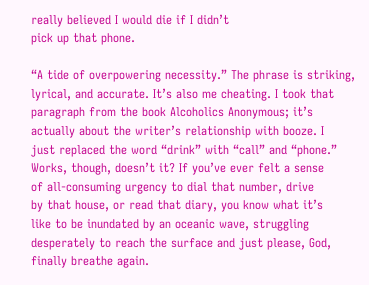really believed I would die if I didn’t
pick up that phone.

“A tide of overpowering necessity.” The phrase is striking,
lyrical, and accurate. It’s also me cheating. I took that
paragraph from the book Alcoholics Anonymous; it’s
actually about the writer’s relationship with booze. I
just replaced the word “drink” with “call” and “phone.”
Works, though, doesn’t it? If you’ve ever felt a sense
of all-consuming urgency to dial that number, drive
by that house, or read that diary, you know what it’s
like to be inundated by an oceanic wave, struggling
desperately to reach the surface and just please, God,
finally breathe again.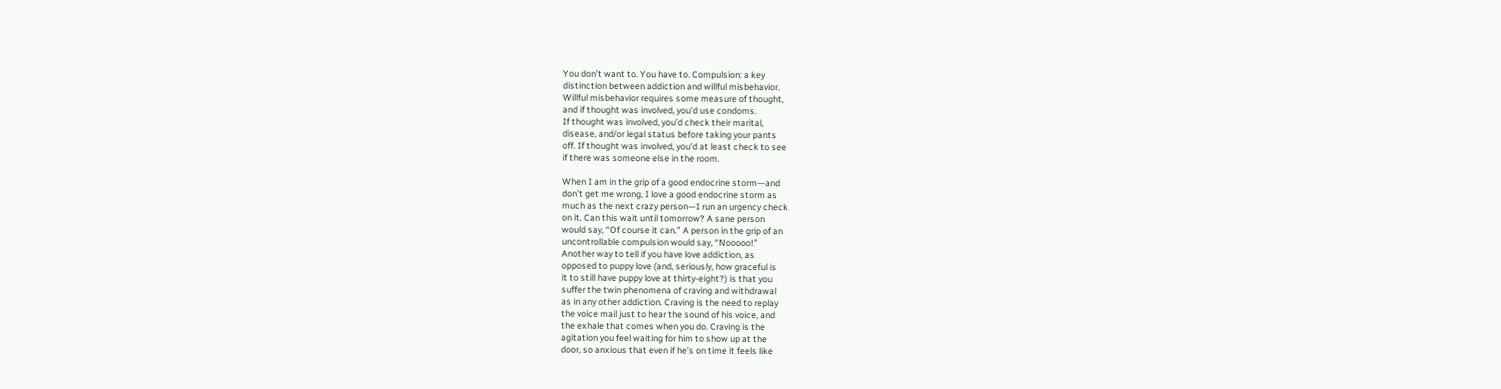You don’t want to. You have to. Compulsion: a key
distinction between addiction and willful misbehavior.
Willful misbehavior requires some measure of thought,
and if thought was involved, you’d use condoms.
If thought was involved, you’d check their marital,
disease, and/or legal status before taking your pants
off. If thought was involved, you’d at least check to see
if there was someone else in the room.

When I am in the grip of a good endocrine storm—and
don’t get me wrong, I love a good endocrine storm as
much as the next crazy person—I run an urgency check
on it. Can this wait until tomorrow? A sane person
would say, “Of course it can.” A person in the grip of an
uncontrollable compulsion would say, “Nooooo!”
Another way to tell if you have love addiction, as
opposed to puppy love (and, seriously, how graceful is
it to still have puppy love at thirty-eight?) is that you
suffer the twin phenomena of craving and withdrawal
as in any other addiction. Craving is the need to replay
the voice mail just to hear the sound of his voice, and
the exhale that comes when you do. Craving is the
agitation you feel waiting for him to show up at the
door, so anxious that even if he’s on time it feels like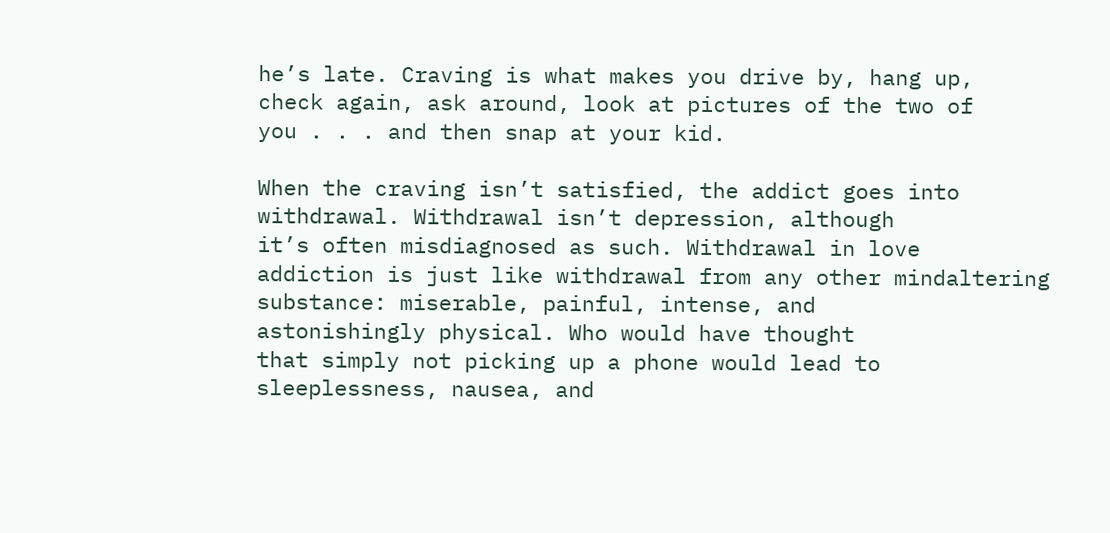he’s late. Craving is what makes you drive by, hang up,
check again, ask around, look at pictures of the two of
you . . . and then snap at your kid.

When the craving isn’t satisfied, the addict goes into
withdrawal. Withdrawal isn’t depression, although
it’s often misdiagnosed as such. Withdrawal in love
addiction is just like withdrawal from any other mindaltering
substance: miserable, painful, intense, and
astonishingly physical. Who would have thought
that simply not picking up a phone would lead to
sleeplessness, nausea, and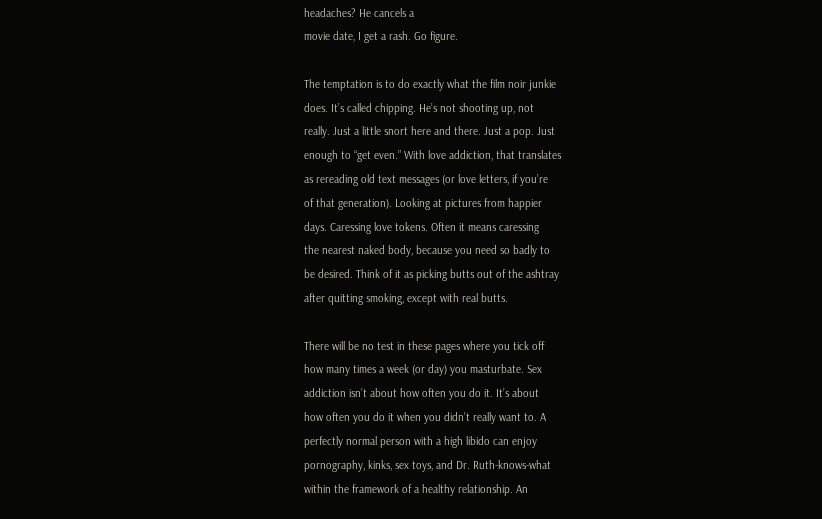headaches? He cancels a
movie date, I get a rash. Go figure.

The temptation is to do exactly what the film noir junkie
does. It’s called chipping. He’s not shooting up, not
really. Just a little snort here and there. Just a pop. Just
enough to “get even.” With love addiction, that translates
as rereading old text messages (or love letters, if you’re
of that generation). Looking at pictures from happier
days. Caressing love tokens. Often it means caressing
the nearest naked body, because you need so badly to
be desired. Think of it as picking butts out of the ashtray
after quitting smoking, except with real butts.

There will be no test in these pages where you tick off
how many times a week (or day) you masturbate. Sex
addiction isn’t about how often you do it. It’s about
how often you do it when you didn’t really want to. A
perfectly normal person with a high libido can enjoy
pornography, kinks, sex toys, and Dr. Ruth-knows-what
within the framework of a healthy relationship. An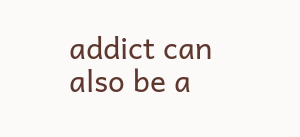addict can also be a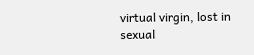virtual virgin, lost in sexual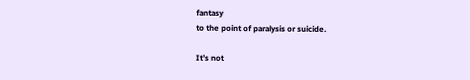fantasy
to the point of paralysis or suicide.

It’s not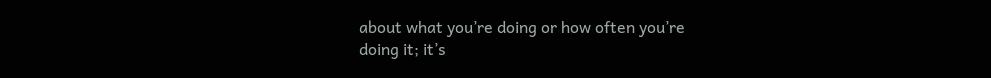about what you’re doing or how often you’re
doing it; it’s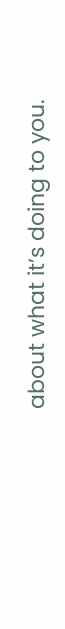about what it’s doing to you.